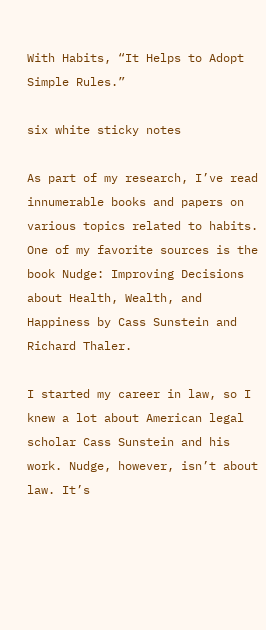With Habits, “It Helps to Adopt Simple Rules.”

six white sticky notes

As part of my research, I’ve read innumerable books and papers on various topics related to habits. One of my favorite sources is the book Nudge: Improving Decisions about Health, Wealth, and Happiness by Cass Sunstein and Richard Thaler.

I started my career in law, so I knew a lot about American legal scholar Cass Sunstein and his work. Nudge, however, isn’t about law. It’s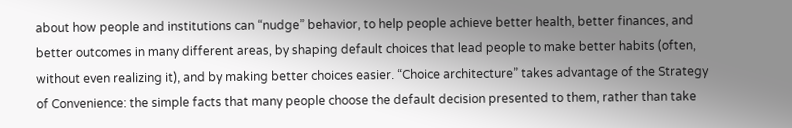about how people and institutions can “nudge” behavior, to help people achieve better health, better finances, and better outcomes in many different areas, by shaping default choices that lead people to make better habits (often, without even realizing it), and by making better choices easier. “Choice architecture” takes advantage of the Strategy of Convenience: the simple facts that many people choose the default decision presented to them, rather than take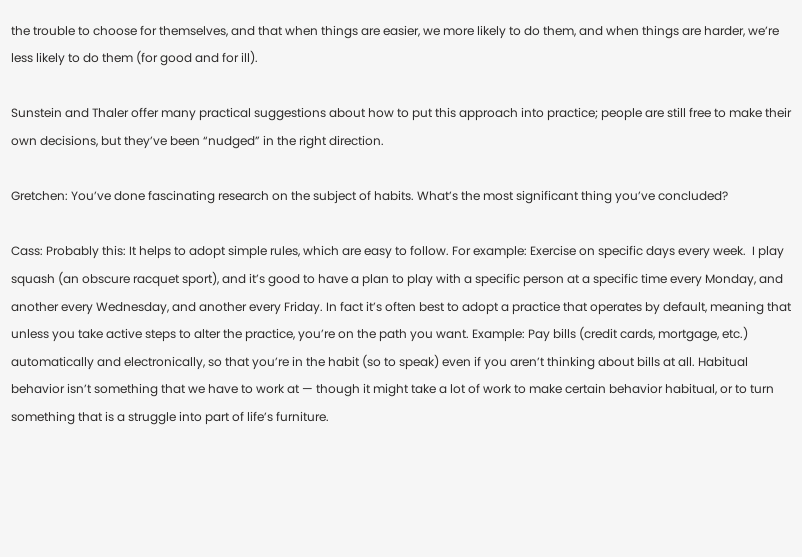the trouble to choose for themselves, and that when things are easier, we more likely to do them, and when things are harder, we’re less likely to do them (for good and for ill).

Sunstein and Thaler offer many practical suggestions about how to put this approach into practice; people are still free to make their own decisions, but they’ve been “nudged” in the right direction.

Gretchen: You’ve done fascinating research on the subject of habits. What’s the most significant thing you’ve concluded?

Cass: Probably this: It helps to adopt simple rules, which are easy to follow. For example: Exercise on specific days every week.  I play squash (an obscure racquet sport), and it’s good to have a plan to play with a specific person at a specific time every Monday, and another every Wednesday, and another every Friday. In fact it’s often best to adopt a practice that operates by default, meaning that unless you take active steps to alter the practice, you’re on the path you want. Example: Pay bills (credit cards, mortgage, etc.) automatically and electronically, so that you’re in the habit (so to speak) even if you aren’t thinking about bills at all. Habitual behavior isn’t something that we have to work at — though it might take a lot of work to make certain behavior habitual, or to turn something that is a struggle into part of life’s furniture.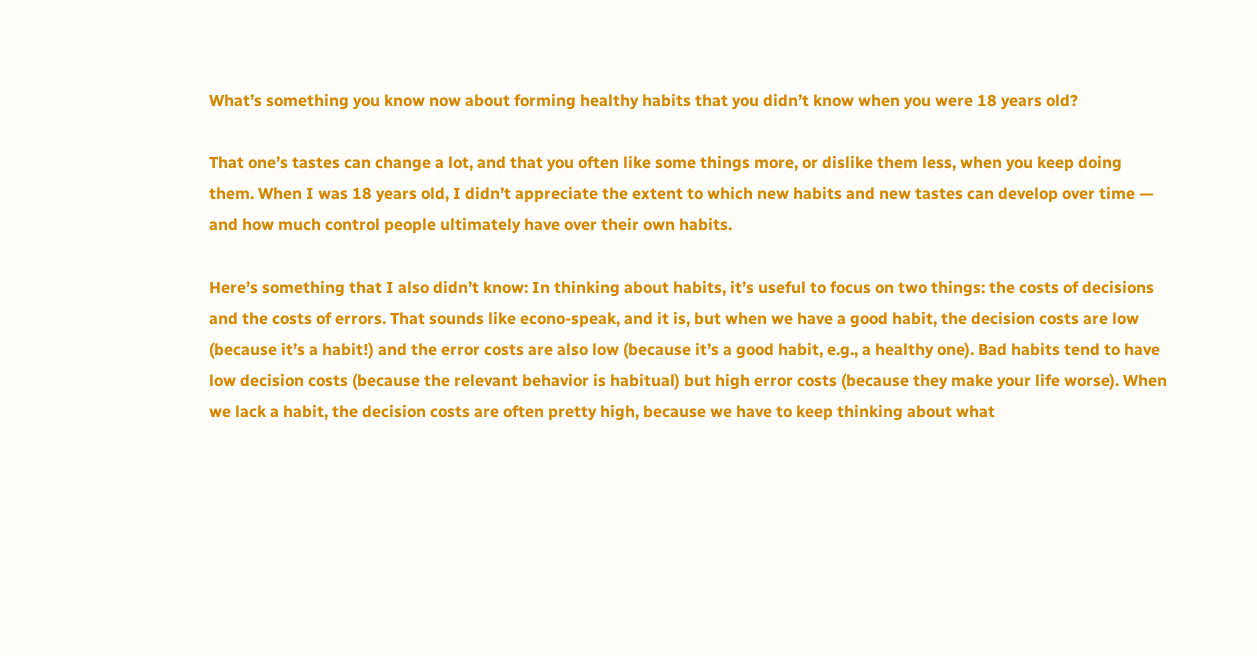What’s something you know now about forming healthy habits that you didn’t know when you were 18 years old?

That one’s tastes can change a lot, and that you often like some things more, or dislike them less, when you keep doing them. When I was 18 years old, I didn’t appreciate the extent to which new habits and new tastes can develop over time — and how much control people ultimately have over their own habits.

Here’s something that I also didn’t know: In thinking about habits, it’s useful to focus on two things: the costs of decisions and the costs of errors. That sounds like econo-speak, and it is, but when we have a good habit, the decision costs are low (because it’s a habit!) and the error costs are also low (because it’s a good habit, e.g., a healthy one). Bad habits tend to have low decision costs (because the relevant behavior is habitual) but high error costs (because they make your life worse). When we lack a habit, the decision costs are often pretty high, because we have to keep thinking about what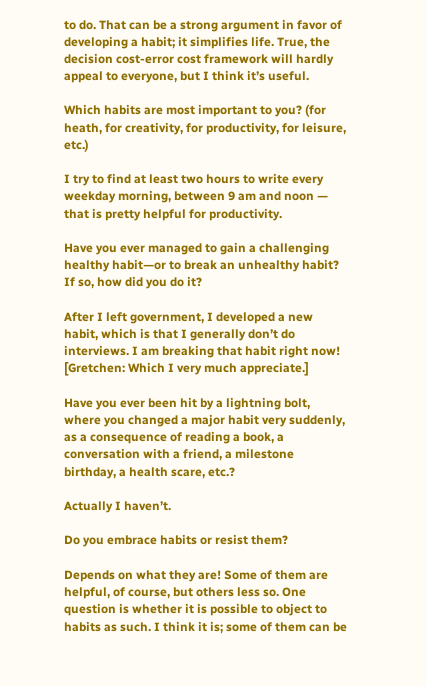to do. That can be a strong argument in favor of developing a habit; it simplifies life. True, the decision cost-error cost framework will hardly appeal to everyone, but I think it’s useful.

Which habits are most important to you? (for heath, for creativity, for productivity, for leisure, etc.)

I try to find at least two hours to write every weekday morning, between 9 am and noon — that is pretty helpful for productivity.

Have you ever managed to gain a challenging healthy habit—or to break an unhealthy habit? If so, how did you do it?

After I left government, I developed a new habit, which is that I generally don’t do interviews. I am breaking that habit right now! [Gretchen: Which I very much appreciate.]

Have you ever been hit by a lightning bolt, where you changed a major habit very suddenly, as a consequence of reading a book, a conversation with a friend, a milestone birthday, a health scare, etc.?

Actually I haven’t.

Do you embrace habits or resist them?

Depends on what they are! Some of them are helpful, of course, but others less so. One question is whether it is possible to object to habits as such. I think it is; some of them can be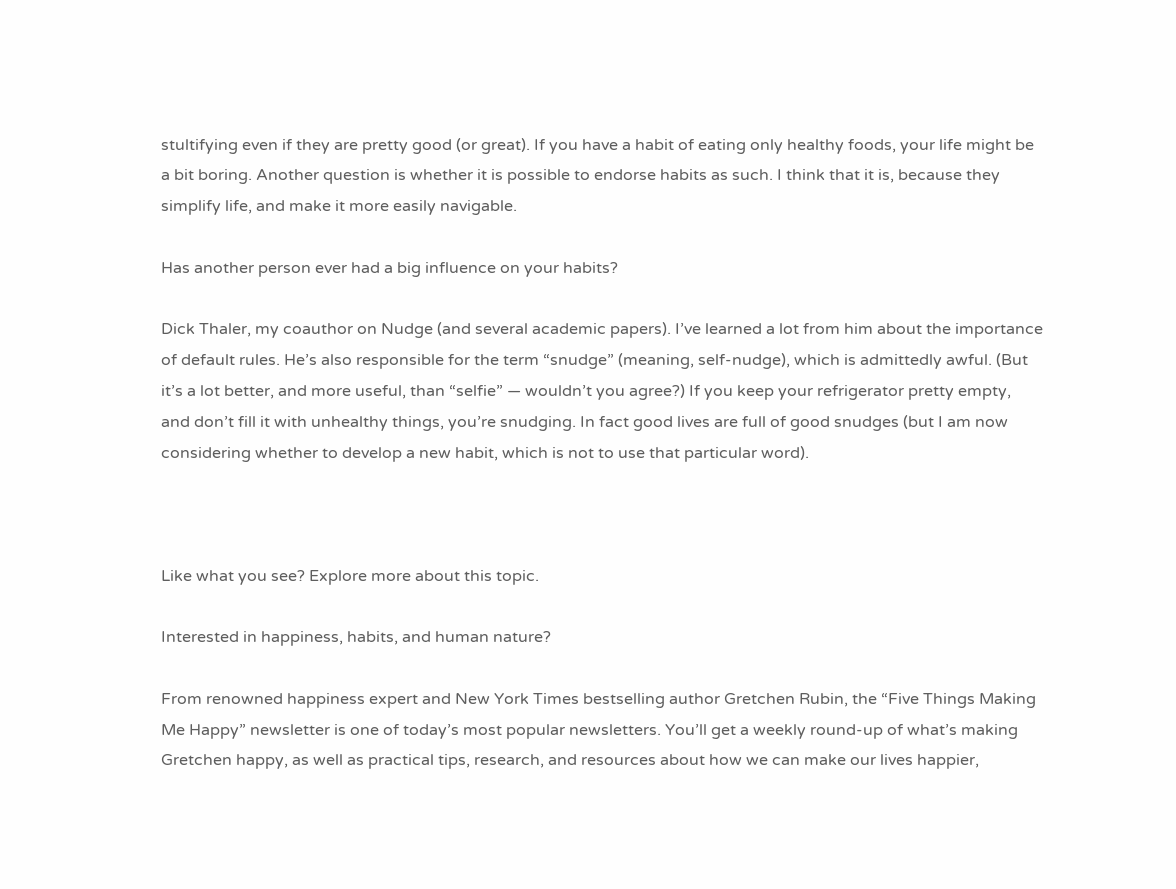stultifying even if they are pretty good (or great). If you have a habit of eating only healthy foods, your life might be a bit boring. Another question is whether it is possible to endorse habits as such. I think that it is, because they simplify life, and make it more easily navigable.

Has another person ever had a big influence on your habits?

Dick Thaler, my coauthor on Nudge (and several academic papers). I’ve learned a lot from him about the importance of default rules. He’s also responsible for the term “snudge” (meaning, self-nudge), which is admittedly awful. (But it’s a lot better, and more useful, than “selfie” — wouldn’t you agree?) If you keep your refrigerator pretty empty, and don’t fill it with unhealthy things, you’re snudging. In fact good lives are full of good snudges (but I am now considering whether to develop a new habit, which is not to use that particular word).



Like what you see? Explore more about this topic.

Interested in happiness, habits, and human nature?

From renowned happiness expert and New York Times bestselling author Gretchen Rubin, the “Five Things Making Me Happy” newsletter is one of today’s most popular newsletters. You’ll get a weekly round-up of what’s making Gretchen happy, as well as practical tips, research, and resources about how we can make our lives happier,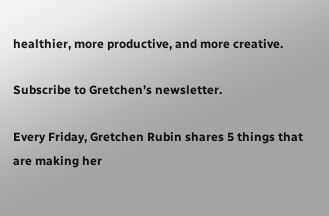healthier, more productive, and more creative.

Subscribe to Gretchen’s newsletter.

Every Friday, Gretchen Rubin shares 5 things that are making her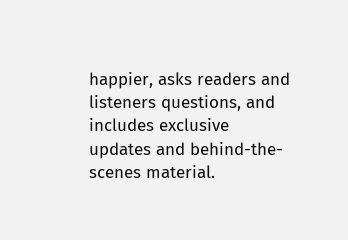happier, asks readers and listeners questions, and includes exclusive updates and behind-the-scenes material.